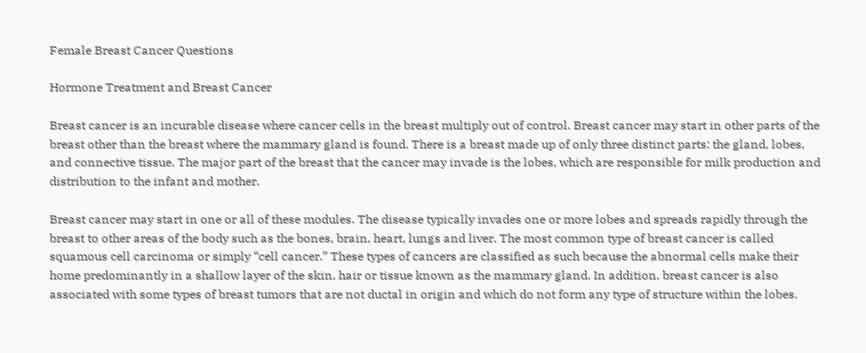Female Breast Cancer Questions

Hormone Treatment and Breast Cancer

Breast cancer is an incurable disease where cancer cells in the breast multiply out of control. Breast cancer may start in other parts of the breast other than the breast where the mammary gland is found. There is a breast made up of only three distinct parts: the gland, lobes, and connective tissue. The major part of the breast that the cancer may invade is the lobes, which are responsible for milk production and distribution to the infant and mother.

Breast cancer may start in one or all of these modules. The disease typically invades one or more lobes and spreads rapidly through the breast to other areas of the body such as the bones, brain, heart, lungs and liver. The most common type of breast cancer is called squamous cell carcinoma or simply “cell cancer.” These types of cancers are classified as such because the abnormal cells make their home predominantly in a shallow layer of the skin, hair or tissue known as the mammary gland. In addition, breast cancer is also associated with some types of breast tumors that are not ductal in origin and which do not form any type of structure within the lobes.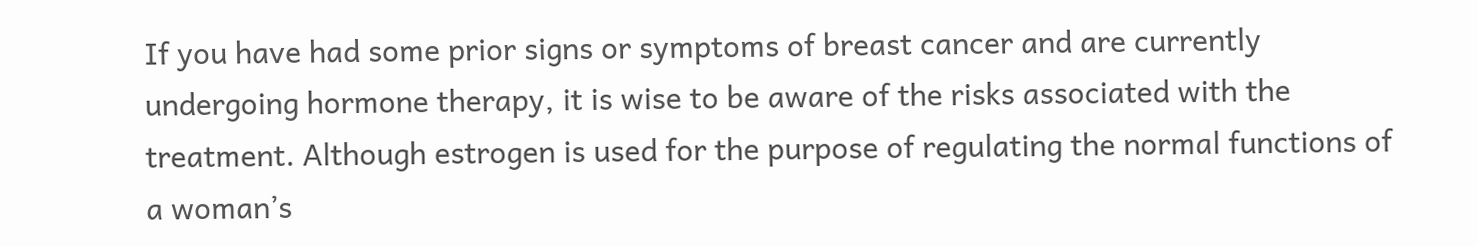If you have had some prior signs or symptoms of breast cancer and are currently undergoing hormone therapy, it is wise to be aware of the risks associated with the treatment. Although estrogen is used for the purpose of regulating the normal functions of a woman’s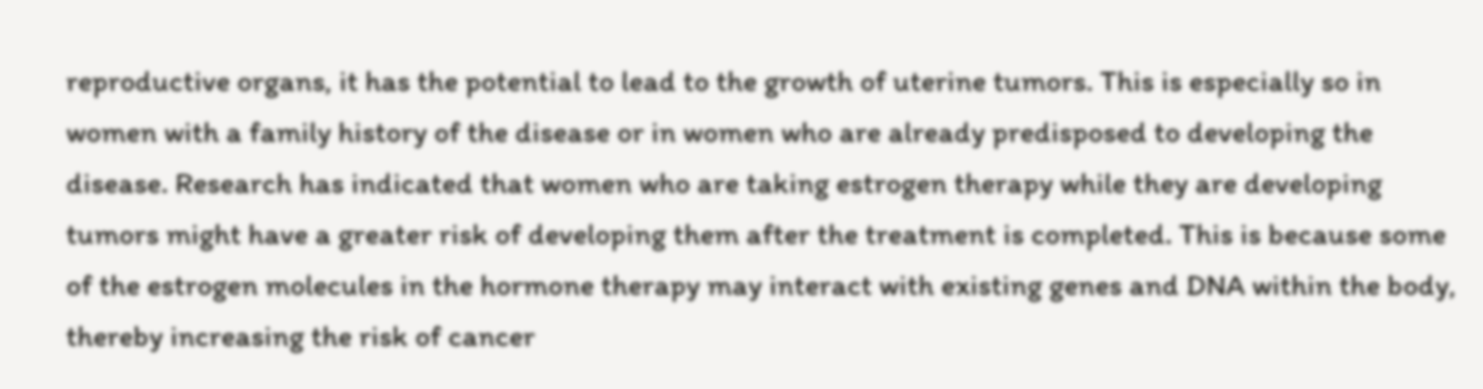reproductive organs, it has the potential to lead to the growth of uterine tumors. This is especially so in women with a family history of the disease or in women who are already predisposed to developing the disease. Research has indicated that women who are taking estrogen therapy while they are developing tumors might have a greater risk of developing them after the treatment is completed. This is because some of the estrogen molecules in the hormone therapy may interact with existing genes and DNA within the body, thereby increasing the risk of cancer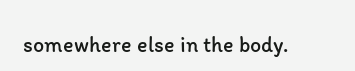somewhere else in the body.